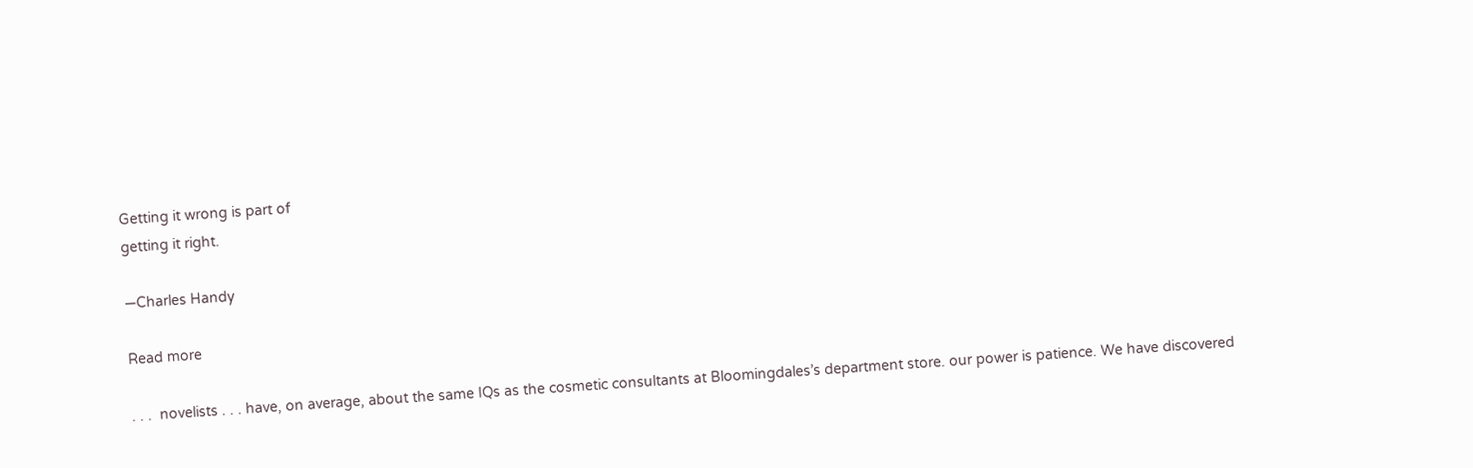Getting it wrong is part of
getting it right.

—Charles Handy

Read more

. . .  novelists . . . have, on average, about the same IQs as the cosmetic consultants at Bloomingdales’s department store. our power is patience. We have discovered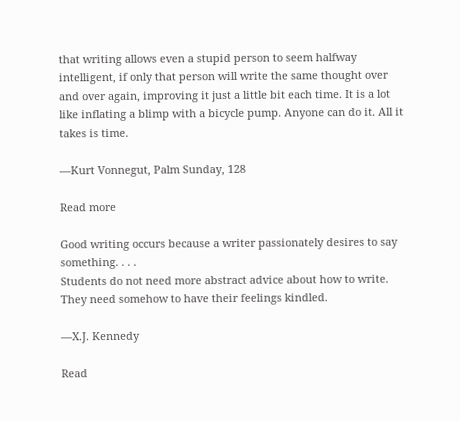that writing allows even a stupid person to seem halfway intelligent, if only that person will write the same thought over and over again, improving it just a little bit each time. It is a lot like inflating a blimp with a bicycle pump. Anyone can do it. All it takes is time.

—Kurt Vonnegut, Palm Sunday, 128

Read more

Good writing occurs because a writer passionately desires to say something. . . .
Students do not need more abstract advice about how to write.
They need somehow to have their feelings kindled.

—X.J. Kennedy

Read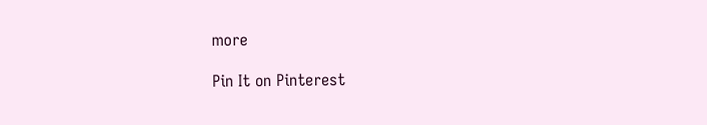more

Pin It on Pinterest